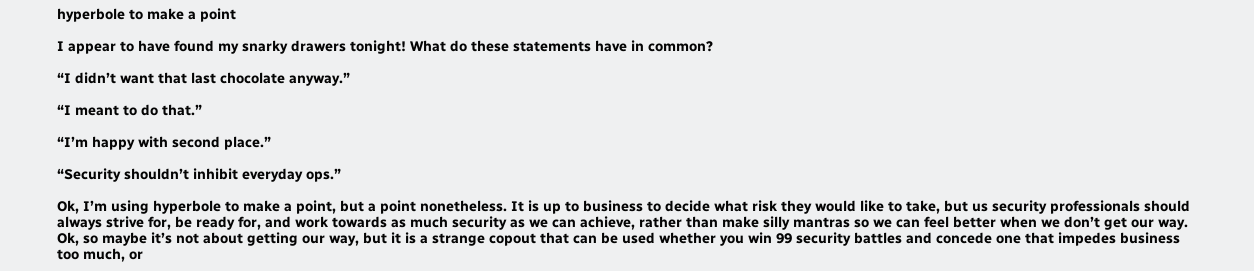hyperbole to make a point

I appear to have found my snarky drawers tonight! What do these statements have in common?

“I didn’t want that last chocolate anyway.”

“I meant to do that.”

“I’m happy with second place.”

“Security shouldn’t inhibit everyday ops.”

Ok, I’m using hyperbole to make a point, but a point nonetheless. It is up to business to decide what risk they would like to take, but us security professionals should always strive for, be ready for, and work towards as much security as we can achieve, rather than make silly mantras so we can feel better when we don’t get our way. Ok, so maybe it’s not about getting our way, but it is a strange copout that can be used whether you win 99 security battles and concede one that impedes business too much, or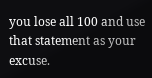you lose all 100 and use that statement as your excuse.